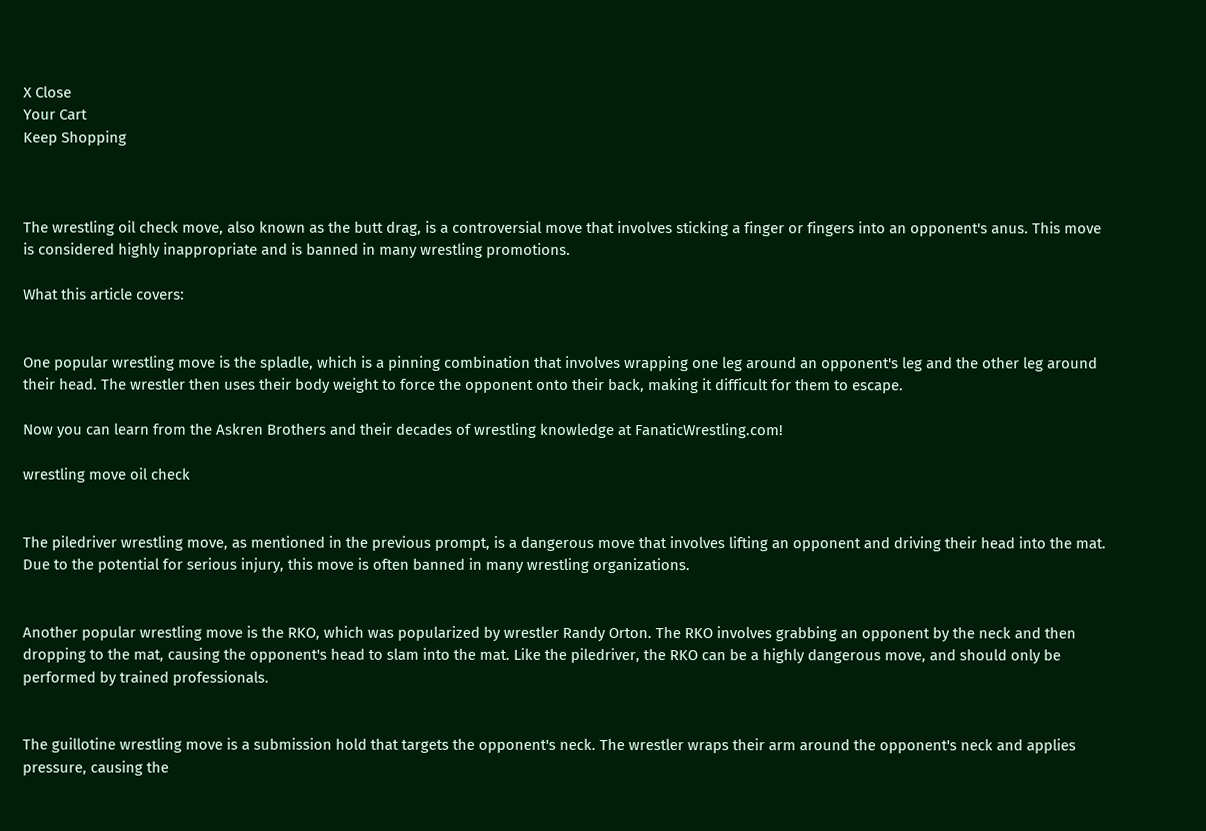X Close
Your Cart
Keep Shopping



The wrestling oil check move, also known as the butt drag, is a controversial move that involves sticking a finger or fingers into an opponent's anus. This move is considered highly inappropriate and is banned in many wrestling promotions.

What this article covers:


One popular wrestling move is the spladle, which is a pinning combination that involves wrapping one leg around an opponent's leg and the other leg around their head. The wrestler then uses their body weight to force the opponent onto their back, making it difficult for them to escape.

Now you can learn from the Askren Brothers and their decades of wrestling knowledge at FanaticWrestling.com!

wrestling move oil check


The piledriver wrestling move, as mentioned in the previous prompt, is a dangerous move that involves lifting an opponent and driving their head into the mat. Due to the potential for serious injury, this move is often banned in many wrestling organizations.


Another popular wrestling move is the RKO, which was popularized by wrestler Randy Orton. The RKO involves grabbing an opponent by the neck and then dropping to the mat, causing the opponent's head to slam into the mat. Like the piledriver, the RKO can be a highly dangerous move, and should only be performed by trained professionals.


The guillotine wrestling move is a submission hold that targets the opponent's neck. The wrestler wraps their arm around the opponent's neck and applies pressure, causing the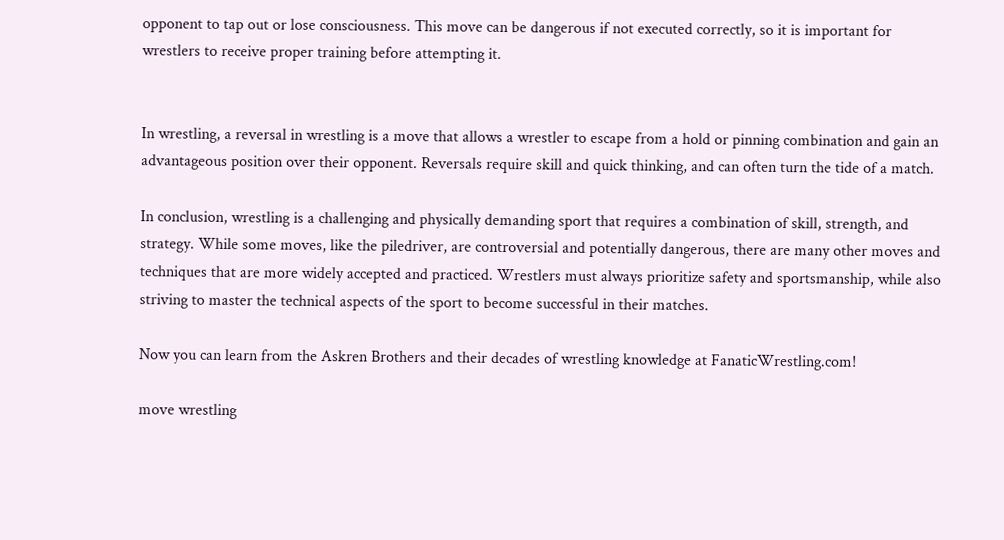opponent to tap out or lose consciousness. This move can be dangerous if not executed correctly, so it is important for wrestlers to receive proper training before attempting it.


In wrestling, a reversal in wrestling is a move that allows a wrestler to escape from a hold or pinning combination and gain an advantageous position over their opponent. Reversals require skill and quick thinking, and can often turn the tide of a match.

In conclusion, wrestling is a challenging and physically demanding sport that requires a combination of skill, strength, and strategy. While some moves, like the piledriver, are controversial and potentially dangerous, there are many other moves and techniques that are more widely accepted and practiced. Wrestlers must always prioritize safety and sportsmanship, while also striving to master the technical aspects of the sport to become successful in their matches.

Now you can learn from the Askren Brothers and their decades of wrestling knowledge at FanaticWrestling.com!

move wrestling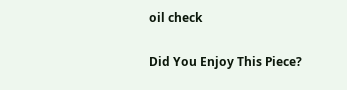oil check

Did You Enjoy This Piece?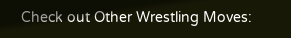Check out Other Wrestling Moves: